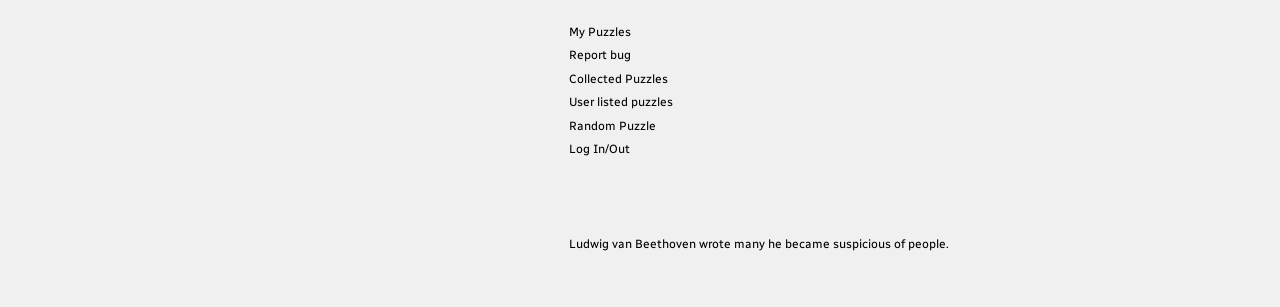My Puzzles
Report bug
Collected Puzzles
User listed puzzles
Random Puzzle
Log In/Out



Ludwig van Beethoven wrote many he became suspicious of people.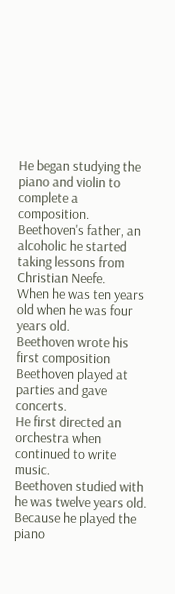He began studying the piano and violin to complete a composition.
Beethoven's father, an alcoholic he started taking lessons from Christian Neefe.
When he was ten years old when he was four years old.
Beethoven wrote his first composition Beethoven played at parties and gave concerts.
He first directed an orchestra when continued to write music.
Beethoven studied with   he was twelve years old.
Because he played the piano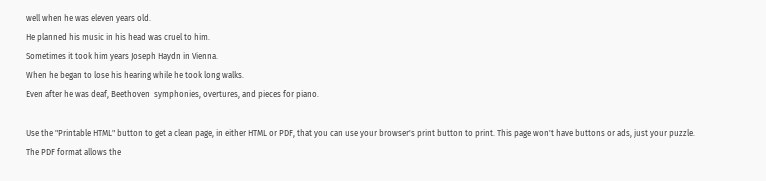well when he was eleven years old.
He planned his music in his head was cruel to him.
Sometimes it took him years Joseph Haydn in Vienna.
When he began to lose his hearing while he took long walks.
Even after he was deaf, Beethoven  symphonies, overtures, and pieces for piano.

Use the "Printable HTML" button to get a clean page, in either HTML or PDF, that you can use your browser's print button to print. This page won't have buttons or ads, just your puzzle. The PDF format allows the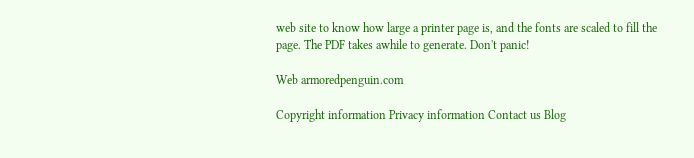web site to know how large a printer page is, and the fonts are scaled to fill the page. The PDF takes awhile to generate. Don't panic!

Web armoredpenguin.com

Copyright information Privacy information Contact us Blog